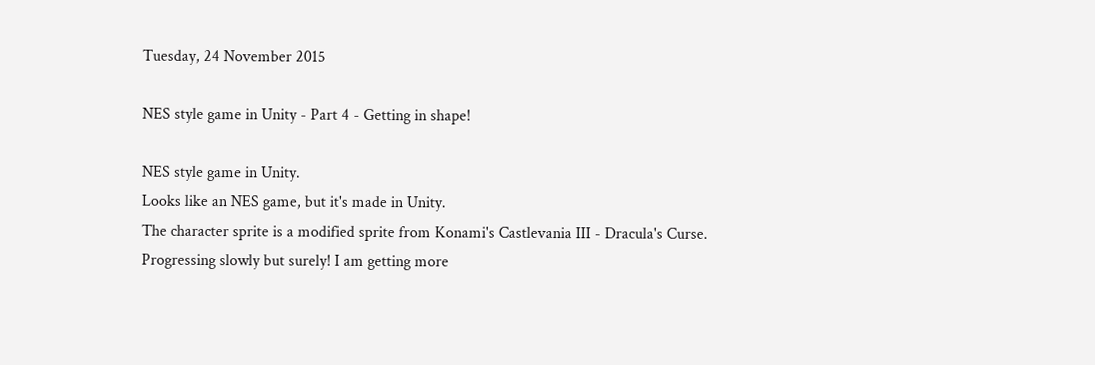Tuesday, 24 November 2015

NES style game in Unity - Part 4 - Getting in shape!

NES style game in Unity.
Looks like an NES game, but it's made in Unity.
The character sprite is a modified sprite from Konami's Castlevania III - Dracula's Curse.
Progressing slowly but surely! I am getting more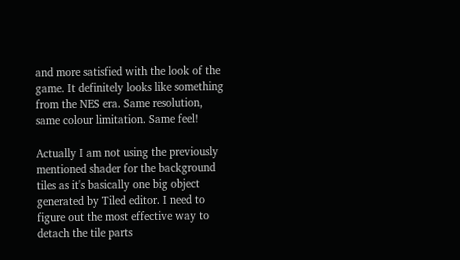and more satisfied with the look of the game. It definitely looks like something from the NES era. Same resolution, same colour limitation. Same feel!

Actually I am not using the previously mentioned shader for the background tiles as it's basically one big object generated by Tiled editor. I need to figure out the most effective way to detach the tile parts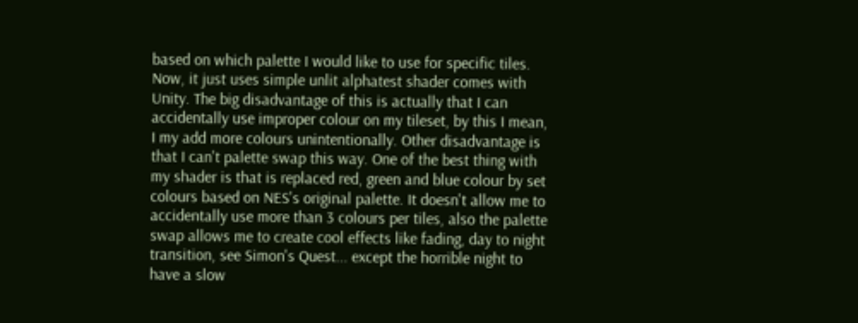based on which palette I would like to use for specific tiles. Now, it just uses simple unlit alphatest shader comes with Unity. The big disadvantage of this is actually that I can accidentally use improper colour on my tileset, by this I mean, I my add more colours unintentionally. Other disadvantage is that I can't palette swap this way. One of the best thing with my shader is that is replaced red, green and blue colour by set colours based on NES's original palette. It doesn't allow me to accidentally use more than 3 colours per tiles, also the palette swap allows me to create cool effects like fading, day to night transition, see Simon's Quest... except the horrible night to have a slow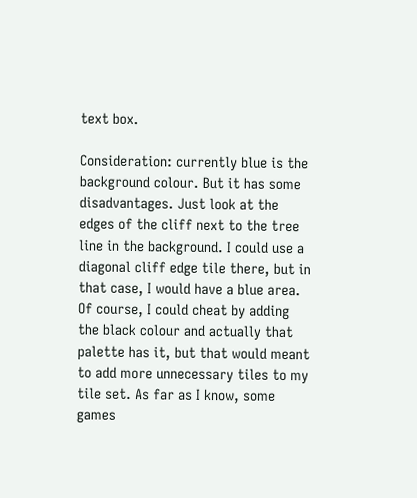text box.

Consideration: currently blue is the background colour. But it has some disadvantages. Just look at the edges of the cliff next to the tree line in the background. I could use a diagonal cliff edge tile there, but in that case, I would have a blue area. Of course, I could cheat by adding the black colour and actually that palette has it, but that would meant to add more unnecessary tiles to my tile set. As far as I know, some games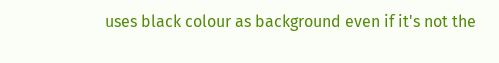uses black colour as background even if it's not the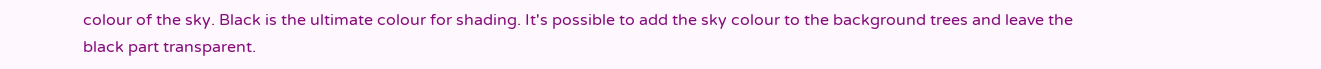colour of the sky. Black is the ultimate colour for shading. It's possible to add the sky colour to the background trees and leave the black part transparent.